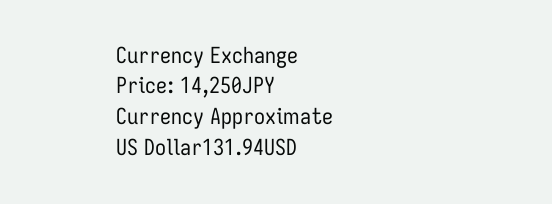Currency Exchange
Price: 14,250JPY
Currency Approximate
US Dollar131.94USD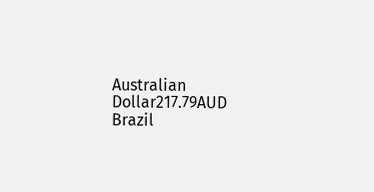Australian Dollar217.79AUD
Brazil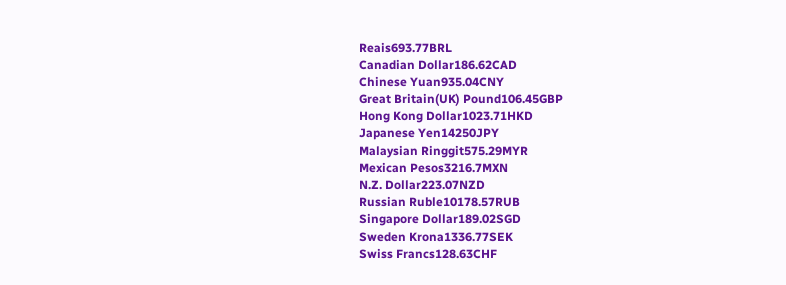Reais693.77BRL
Canadian Dollar186.62CAD
Chinese Yuan935.04CNY
Great Britain(UK) Pound106.45GBP
Hong Kong Dollar1023.71HKD
Japanese Yen14250JPY
Malaysian Ringgit575.29MYR
Mexican Pesos3216.7MXN
N.Z. Dollar223.07NZD
Russian Ruble10178.57RUB
Singapore Dollar189.02SGD
Sweden Krona1336.77SEK
Swiss Francs128.63CHF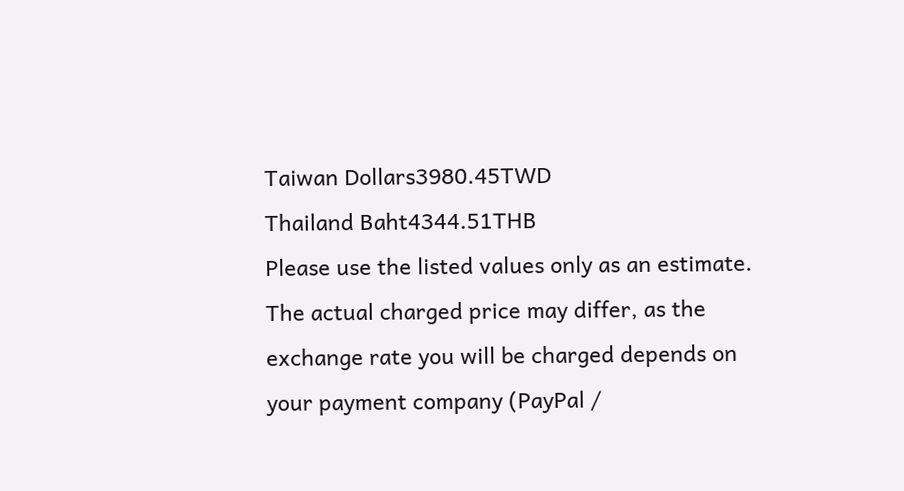Taiwan Dollars3980.45TWD
Thailand Baht4344.51THB
Please use the listed values only as an estimate.
The actual charged price may differ, as the
exchange rate you will be charged depends on
your payment company (PayPal /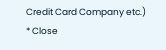Credit Card Company etc.)
* Close